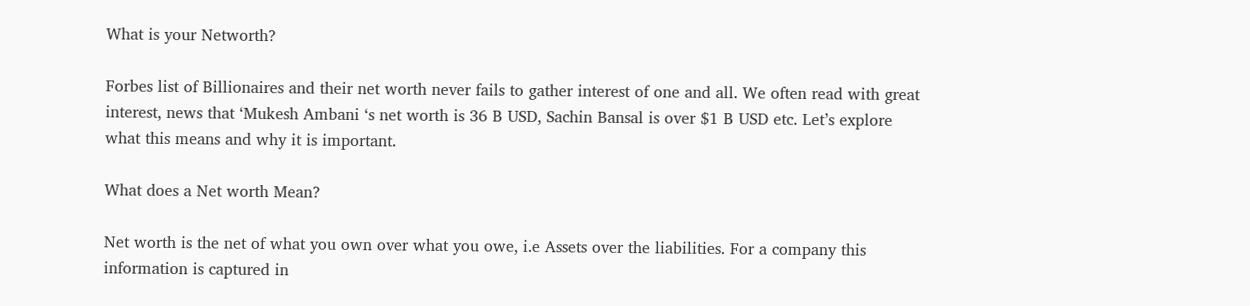What is your Networth?

Forbes list of Billionaires and their net worth never fails to gather interest of one and all. We often read with great interest, news that ‘Mukesh Ambani ‘s net worth is 36 B USD, Sachin Bansal is over $1 B USD etc. Let’s explore what this means and why it is important.

What does a Net worth Mean?

Net worth is the net of what you own over what you owe, i.e Assets over the liabilities. For a company this information is captured in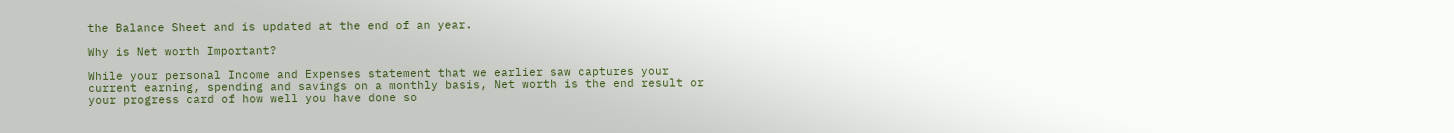the Balance Sheet and is updated at the end of an year.

Why is Net worth Important?

While your personal Income and Expenses statement that we earlier saw captures your current earning, spending and savings on a monthly basis, Net worth is the end result or your progress card of how well you have done so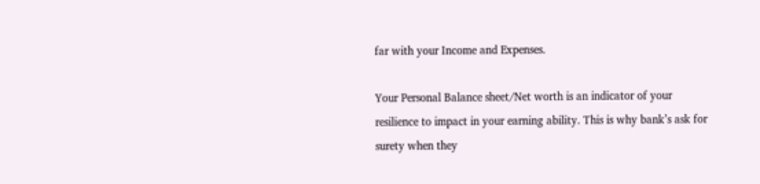far with your Income and Expenses.

Your Personal Balance sheet/Net worth is an indicator of your resilience to impact in your earning ability. This is why bank’s ask for surety when they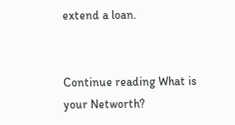extend a loan.


Continue reading What is your Networth?